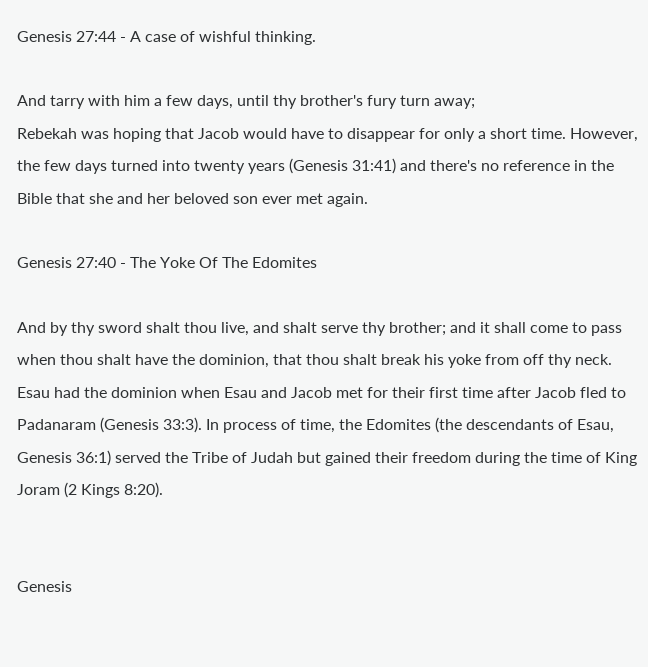Genesis 27:44 - A case of wishful thinking.

And tarry with him a few days, until thy brother's fury turn away;
Rebekah was hoping that Jacob would have to disappear for only a short time. However, the few days turned into twenty years (Genesis 31:41) and there's no reference in the Bible that she and her beloved son ever met again.

Genesis 27:40 - The Yoke Of The Edomites

And by thy sword shalt thou live, and shalt serve thy brother; and it shall come to pass when thou shalt have the dominion, that thou shalt break his yoke from off thy neck.
Esau had the dominion when Esau and Jacob met for their first time after Jacob fled to Padanaram (Genesis 33:3). In process of time, the Edomites (the descendants of Esau, Genesis 36:1) served the Tribe of Judah but gained their freedom during the time of King Joram (2 Kings 8:20).


Genesis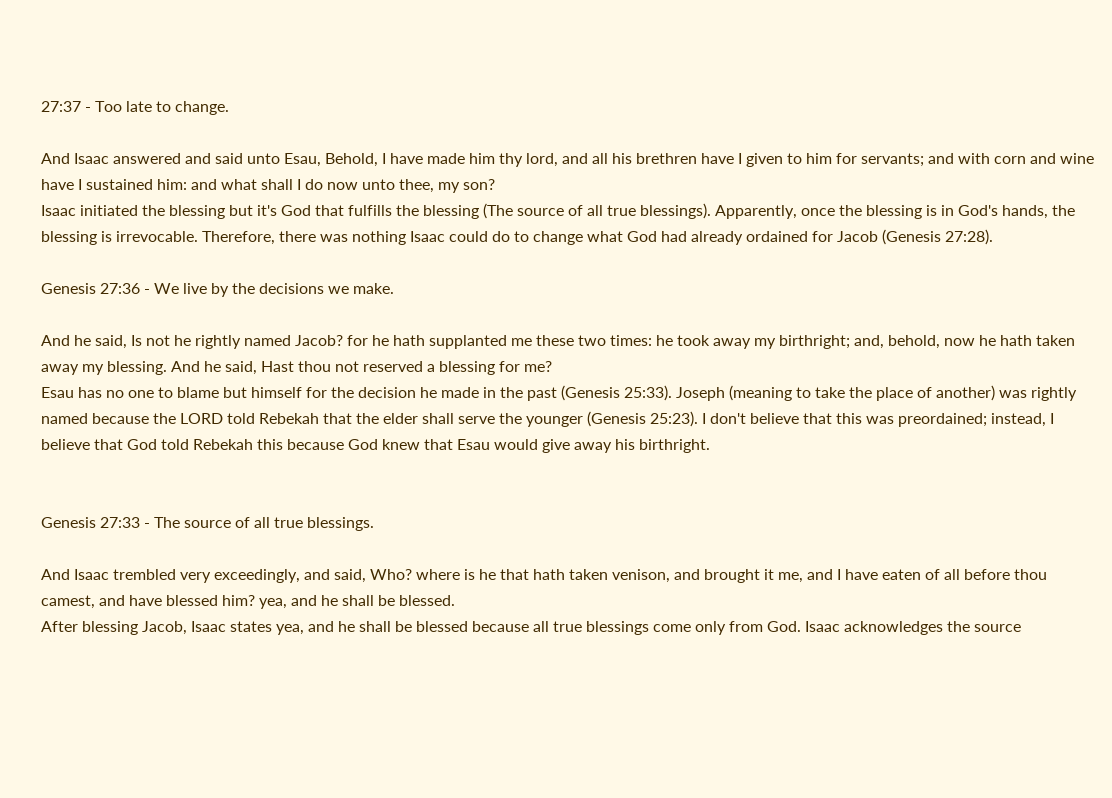27:37 - Too late to change.

And Isaac answered and said unto Esau, Behold, I have made him thy lord, and all his brethren have I given to him for servants; and with corn and wine have I sustained him: and what shall I do now unto thee, my son?
Isaac initiated the blessing but it's God that fulfills the blessing (The source of all true blessings). Apparently, once the blessing is in God's hands, the blessing is irrevocable. Therefore, there was nothing Isaac could do to change what God had already ordained for Jacob (Genesis 27:28).

Genesis 27:36 - We live by the decisions we make.

And he said, Is not he rightly named Jacob? for he hath supplanted me these two times: he took away my birthright; and, behold, now he hath taken away my blessing. And he said, Hast thou not reserved a blessing for me?
Esau has no one to blame but himself for the decision he made in the past (Genesis 25:33). Joseph (meaning to take the place of another) was rightly named because the LORD told Rebekah that the elder shall serve the younger (Genesis 25:23). I don't believe that this was preordained; instead, I believe that God told Rebekah this because God knew that Esau would give away his birthright.


Genesis 27:33 - The source of all true blessings.

And Isaac trembled very exceedingly, and said, Who? where is he that hath taken venison, and brought it me, and I have eaten of all before thou camest, and have blessed him? yea, and he shall be blessed.
After blessing Jacob, Isaac states yea, and he shall be blessed because all true blessings come only from God. Isaac acknowledges the source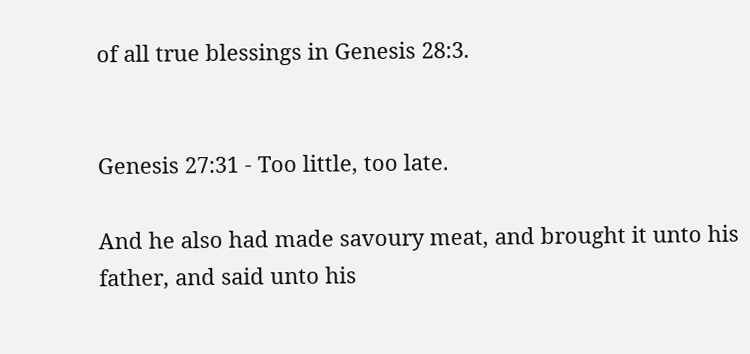of all true blessings in Genesis 28:3.


Genesis 27:31 - Too little, too late.

And he also had made savoury meat, and brought it unto his father, and said unto his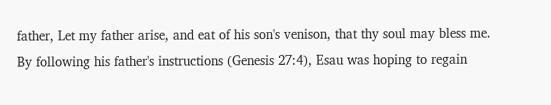father, Let my father arise, and eat of his son's venison, that thy soul may bless me.
By following his father's instructions (Genesis 27:4), Esau was hoping to regain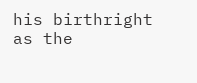his birthright as the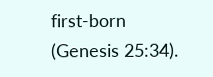first-born (Genesis 25:34).